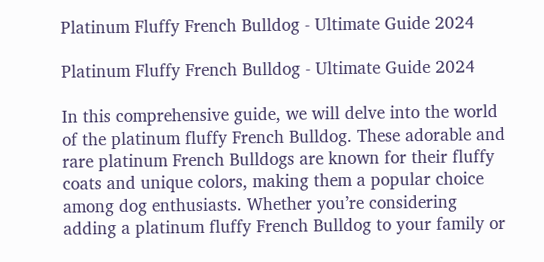Platinum Fluffy French Bulldog - Ultimate Guide 2024

Platinum Fluffy French Bulldog - Ultimate Guide 2024

In this comprehensive guide, we will delve into the world of the platinum fluffy French Bulldog. These adorable and rare platinum French Bulldogs are known for their fluffy coats and unique colors, making them a popular choice among dog enthusiasts. Whether you’re considering adding a platinum fluffy French Bulldog to your family or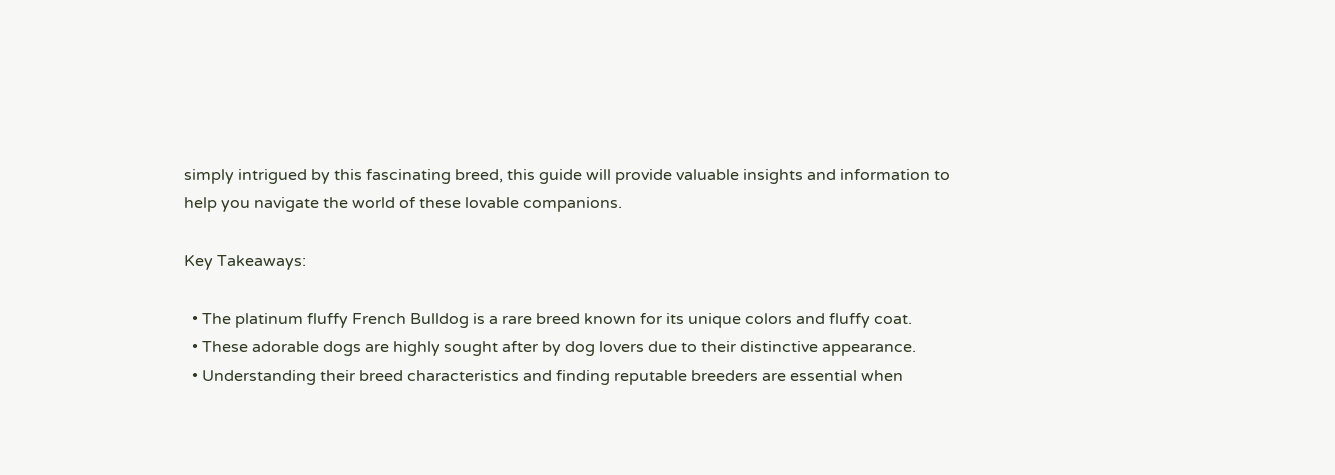simply intrigued by this fascinating breed, this guide will provide valuable insights and information to help you navigate the world of these lovable companions.

Key Takeaways:

  • The platinum fluffy French Bulldog is a rare breed known for its unique colors and fluffy coat.
  • These adorable dogs are highly sought after by dog lovers due to their distinctive appearance.
  • Understanding their breed characteristics and finding reputable breeders are essential when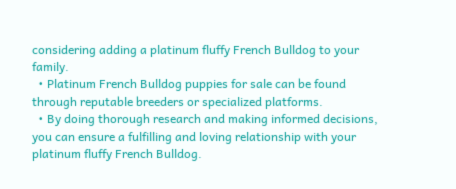considering adding a platinum fluffy French Bulldog to your family.
  • Platinum French Bulldog puppies for sale can be found through reputable breeders or specialized platforms.
  • By doing thorough research and making informed decisions, you can ensure a fulfilling and loving relationship with your platinum fluffy French Bulldog.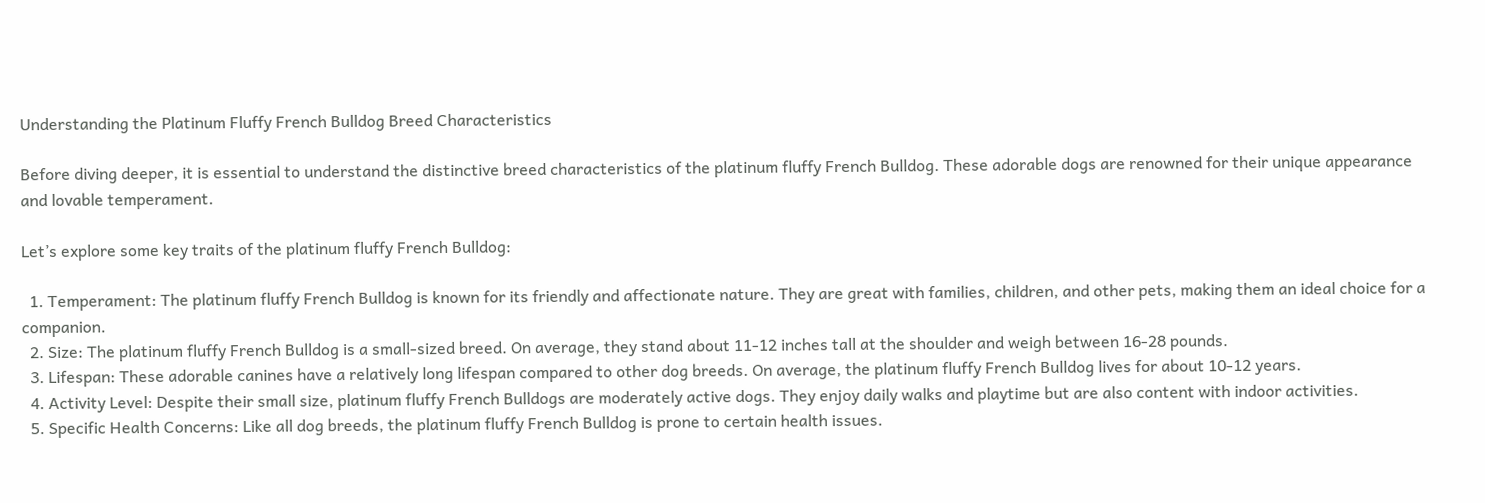Understanding the Platinum Fluffy French Bulldog Breed Characteristics

Before diving deeper, it is essential to understand the distinctive breed characteristics of the platinum fluffy French Bulldog. These adorable dogs are renowned for their unique appearance and lovable temperament.

Let’s explore some key traits of the platinum fluffy French Bulldog:

  1. Temperament: The platinum fluffy French Bulldog is known for its friendly and affectionate nature. They are great with families, children, and other pets, making them an ideal choice for a companion.
  2. Size: The platinum fluffy French Bulldog is a small-sized breed. On average, they stand about 11-12 inches tall at the shoulder and weigh between 16-28 pounds.
  3. Lifespan: These adorable canines have a relatively long lifespan compared to other dog breeds. On average, the platinum fluffy French Bulldog lives for about 10-12 years.
  4. Activity Level: Despite their small size, platinum fluffy French Bulldogs are moderately active dogs. They enjoy daily walks and playtime but are also content with indoor activities.
  5. Specific Health Concerns: Like all dog breeds, the platinum fluffy French Bulldog is prone to certain health issues.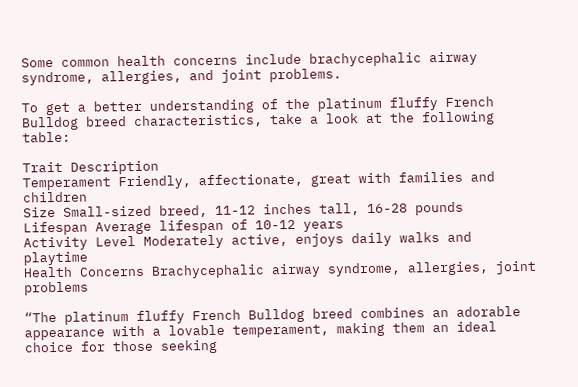Some common health concerns include brachycephalic airway syndrome, allergies, and joint problems.

To get a better understanding of the platinum fluffy French Bulldog breed characteristics, take a look at the following table:

Trait Description
Temperament Friendly, affectionate, great with families and children
Size Small-sized breed, 11-12 inches tall, 16-28 pounds
Lifespan Average lifespan of 10-12 years
Activity Level Moderately active, enjoys daily walks and playtime
Health Concerns Brachycephalic airway syndrome, allergies, joint problems

“The platinum fluffy French Bulldog breed combines an adorable appearance with a lovable temperament, making them an ideal choice for those seeking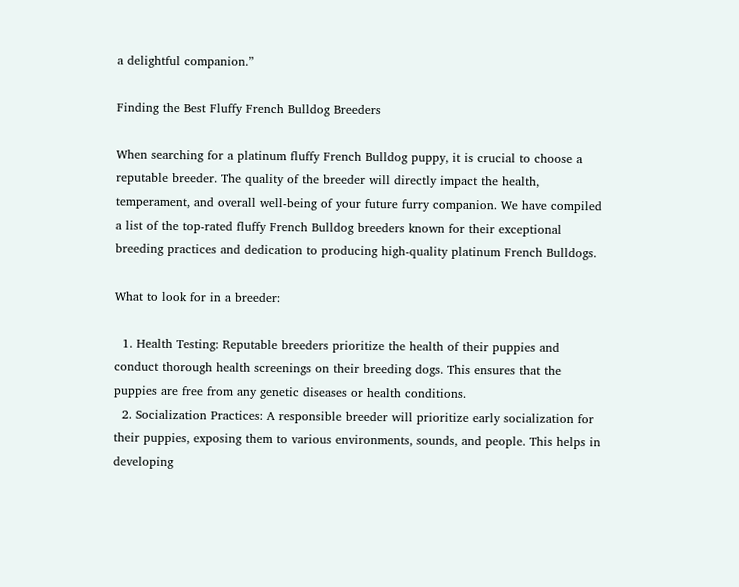a delightful companion.”

Finding the Best Fluffy French Bulldog Breeders

When searching for a platinum fluffy French Bulldog puppy, it is crucial to choose a reputable breeder. The quality of the breeder will directly impact the health, temperament, and overall well-being of your future furry companion. We have compiled a list of the top-rated fluffy French Bulldog breeders known for their exceptional breeding practices and dedication to producing high-quality platinum French Bulldogs.

What to look for in a breeder:

  1. Health Testing: Reputable breeders prioritize the health of their puppies and conduct thorough health screenings on their breeding dogs. This ensures that the puppies are free from any genetic diseases or health conditions.
  2. Socialization Practices: A responsible breeder will prioritize early socialization for their puppies, exposing them to various environments, sounds, and people. This helps in developing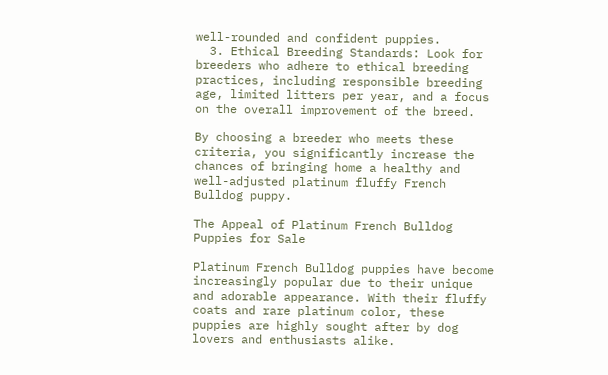well-rounded and confident puppies.
  3. Ethical Breeding Standards: Look for breeders who adhere to ethical breeding practices, including responsible breeding age, limited litters per year, and a focus on the overall improvement of the breed.

By choosing a breeder who meets these criteria, you significantly increase the chances of bringing home a healthy and well-adjusted platinum fluffy French Bulldog puppy.

The Appeal of Platinum French Bulldog Puppies for Sale

Platinum French Bulldog puppies have become increasingly popular due to their unique and adorable appearance. With their fluffy coats and rare platinum color, these puppies are highly sought after by dog lovers and enthusiasts alike.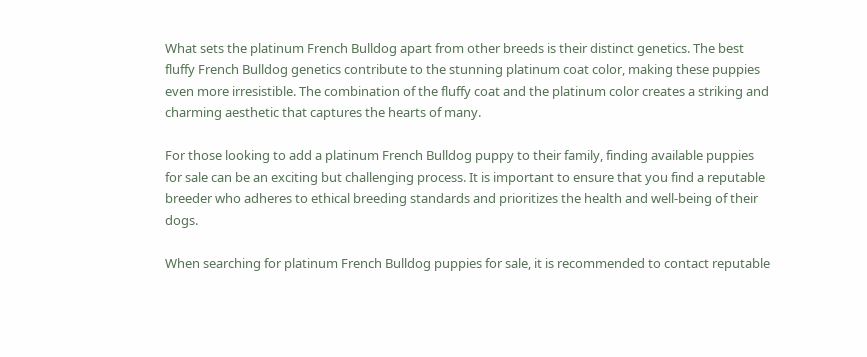What sets the platinum French Bulldog apart from other breeds is their distinct genetics. The best fluffy French Bulldog genetics contribute to the stunning platinum coat color, making these puppies even more irresistible. The combination of the fluffy coat and the platinum color creates a striking and charming aesthetic that captures the hearts of many.

For those looking to add a platinum French Bulldog puppy to their family, finding available puppies for sale can be an exciting but challenging process. It is important to ensure that you find a reputable breeder who adheres to ethical breeding standards and prioritizes the health and well-being of their dogs.

When searching for platinum French Bulldog puppies for sale, it is recommended to contact reputable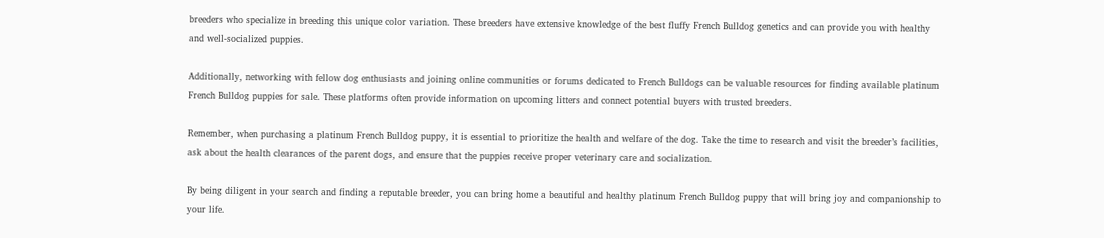breeders who specialize in breeding this unique color variation. These breeders have extensive knowledge of the best fluffy French Bulldog genetics and can provide you with healthy and well-socialized puppies.

Additionally, networking with fellow dog enthusiasts and joining online communities or forums dedicated to French Bulldogs can be valuable resources for finding available platinum French Bulldog puppies for sale. These platforms often provide information on upcoming litters and connect potential buyers with trusted breeders.

Remember, when purchasing a platinum French Bulldog puppy, it is essential to prioritize the health and welfare of the dog. Take the time to research and visit the breeder’s facilities, ask about the health clearances of the parent dogs, and ensure that the puppies receive proper veterinary care and socialization.

By being diligent in your search and finding a reputable breeder, you can bring home a beautiful and healthy platinum French Bulldog puppy that will bring joy and companionship to your life.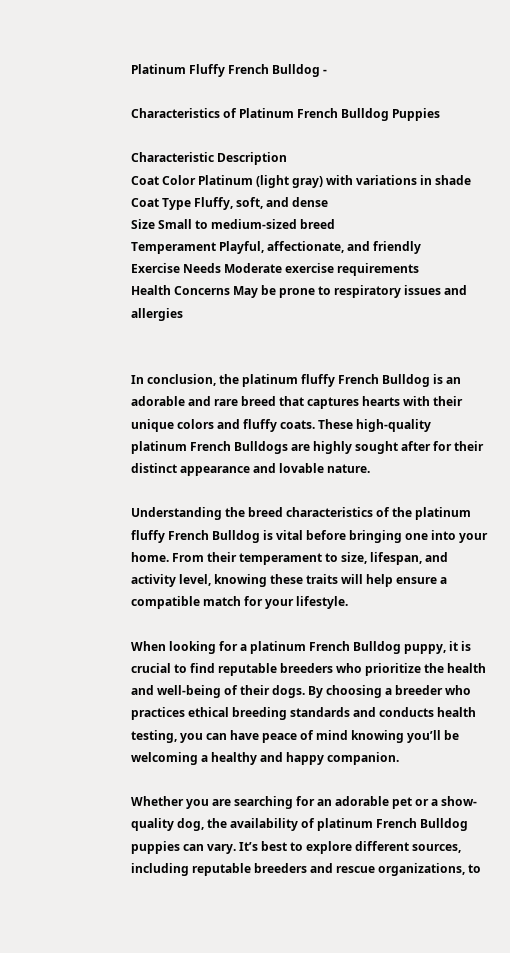Platinum Fluffy French Bulldog -

Characteristics of Platinum French Bulldog Puppies

Characteristic Description
Coat Color Platinum (light gray) with variations in shade
Coat Type Fluffy, soft, and dense
Size Small to medium-sized breed
Temperament Playful, affectionate, and friendly
Exercise Needs Moderate exercise requirements
Health Concerns May be prone to respiratory issues and allergies


In conclusion, the platinum fluffy French Bulldog is an adorable and rare breed that captures hearts with their unique colors and fluffy coats. These high-quality platinum French Bulldogs are highly sought after for their distinct appearance and lovable nature.

Understanding the breed characteristics of the platinum fluffy French Bulldog is vital before bringing one into your home. From their temperament to size, lifespan, and activity level, knowing these traits will help ensure a compatible match for your lifestyle.

When looking for a platinum French Bulldog puppy, it is crucial to find reputable breeders who prioritize the health and well-being of their dogs. By choosing a breeder who practices ethical breeding standards and conducts health testing, you can have peace of mind knowing you’ll be welcoming a healthy and happy companion.

Whether you are searching for an adorable pet or a show-quality dog, the availability of platinum French Bulldog puppies can vary. It’s best to explore different sources, including reputable breeders and rescue organizations, to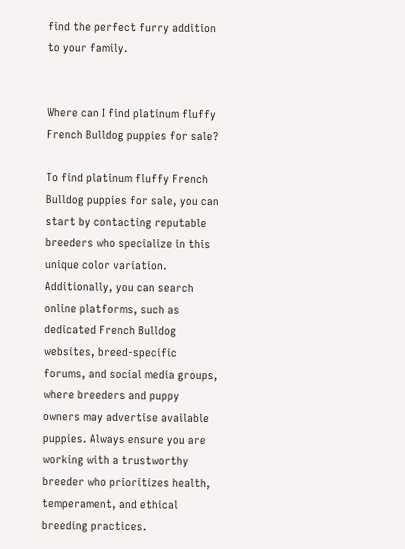find the perfect furry addition to your family.


Where can I find platinum fluffy French Bulldog puppies for sale?

To find platinum fluffy French Bulldog puppies for sale, you can start by contacting reputable breeders who specialize in this unique color variation. Additionally, you can search online platforms, such as dedicated French Bulldog websites, breed-specific forums, and social media groups, where breeders and puppy owners may advertise available puppies. Always ensure you are working with a trustworthy breeder who prioritizes health, temperament, and ethical breeding practices.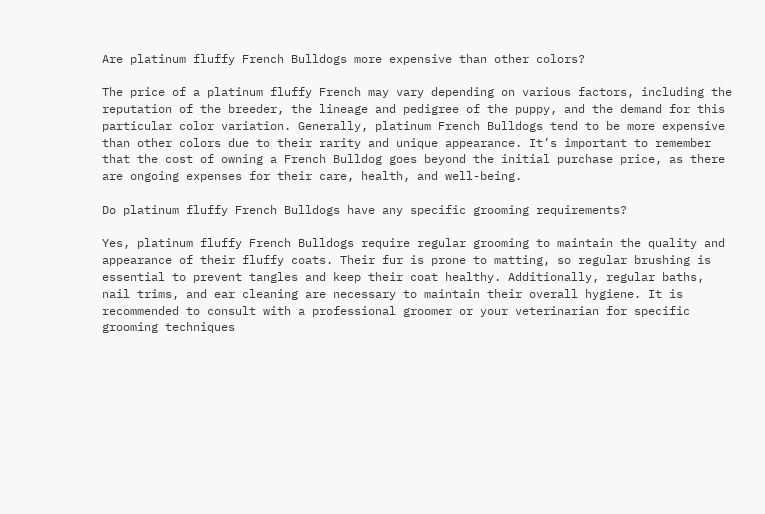Are platinum fluffy French Bulldogs more expensive than other colors?

The price of a platinum fluffy French may vary depending on various factors, including the reputation of the breeder, the lineage and pedigree of the puppy, and the demand for this particular color variation. Generally, platinum French Bulldogs tend to be more expensive than other colors due to their rarity and unique appearance. It’s important to remember that the cost of owning a French Bulldog goes beyond the initial purchase price, as there are ongoing expenses for their care, health, and well-being.

Do platinum fluffy French Bulldogs have any specific grooming requirements?

Yes, platinum fluffy French Bulldogs require regular grooming to maintain the quality and appearance of their fluffy coats. Their fur is prone to matting, so regular brushing is essential to prevent tangles and keep their coat healthy. Additionally, regular baths, nail trims, and ear cleaning are necessary to maintain their overall hygiene. It is recommended to consult with a professional groomer or your veterinarian for specific grooming techniques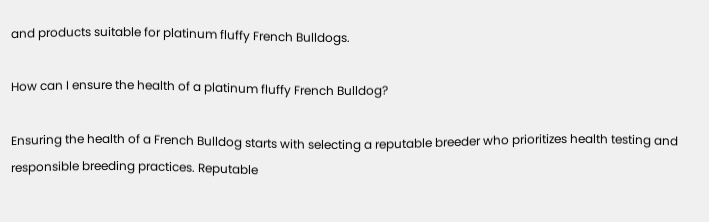and products suitable for platinum fluffy French Bulldogs.

How can I ensure the health of a platinum fluffy French Bulldog?

Ensuring the health of a French Bulldog starts with selecting a reputable breeder who prioritizes health testing and responsible breeding practices. Reputable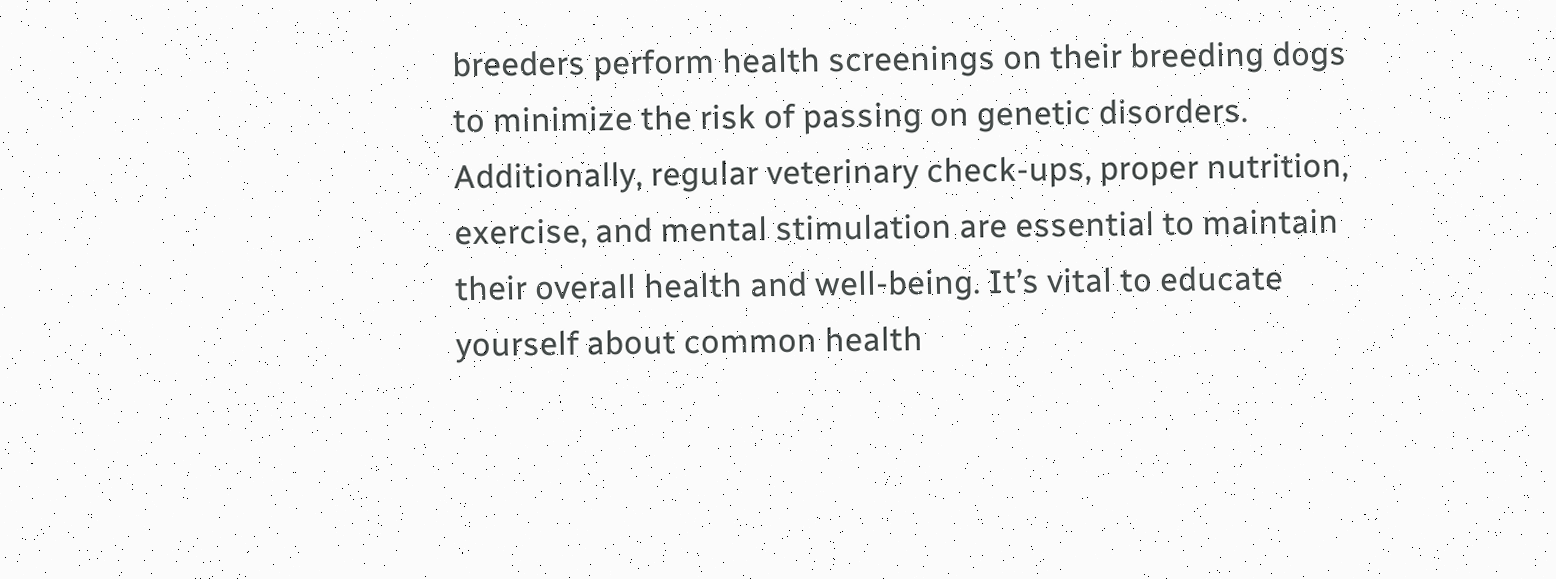breeders perform health screenings on their breeding dogs to minimize the risk of passing on genetic disorders. Additionally, regular veterinary check-ups, proper nutrition, exercise, and mental stimulation are essential to maintain their overall health and well-being. It’s vital to educate yourself about common health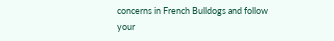concerns in French Bulldogs and follow your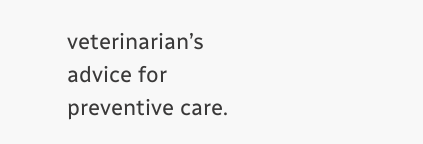veterinarian’s advice for preventive care.